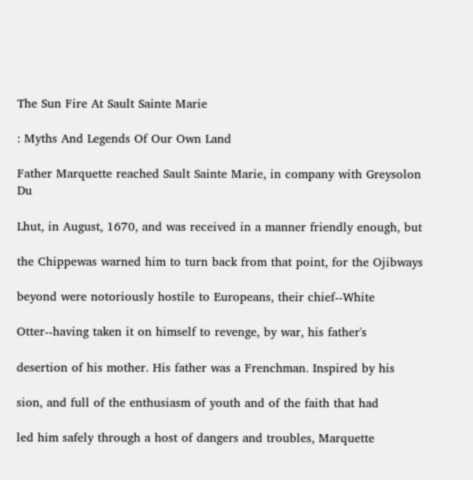The Sun Fire At Sault Sainte Marie

: Myths And Legends Of Our Own Land

Father Marquette reached Sault Sainte Marie, in company with Greysolon Du

Lhut, in August, 1670, and was received in a manner friendly enough, but

the Chippewas warned him to turn back from that point, for the Ojibways

beyond were notoriously hostile to Europeans, their chief--White

Otter--having taken it on himself to revenge, by war, his father's

desertion of his mother. His father was a Frenchman. Inspired by his

sion, and full of the enthusiasm of youth and of the faith that had

led him safely through a host of dangers and troubles, Marquette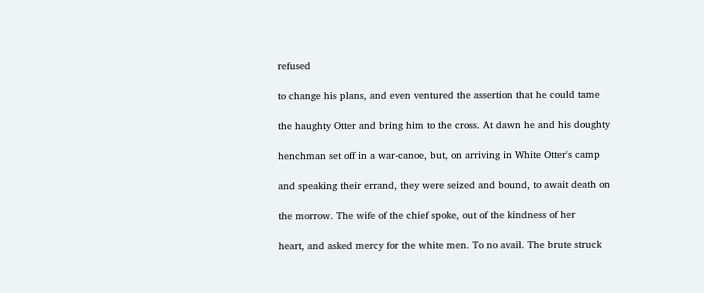refused

to change his plans, and even ventured the assertion that he could tame

the haughty Otter and bring him to the cross. At dawn he and his doughty

henchman set off in a war-canoe, but, on arriving in White Otter's camp

and speaking their errand, they were seized and bound, to await death on

the morrow. The wife of the chief spoke, out of the kindness of her

heart, and asked mercy for the white men. To no avail. The brute struck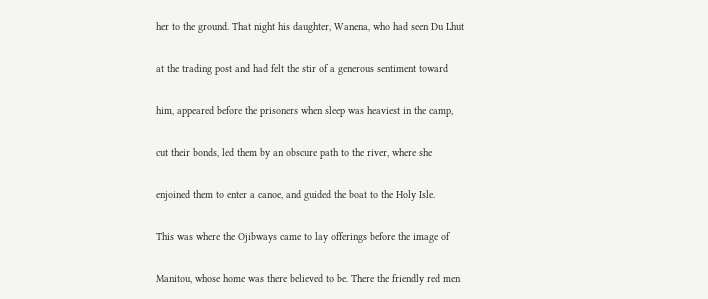her to the ground. That night his daughter, Wanena, who had seen Du Lhut

at the trading post and had felt the stir of a generous sentiment toward

him, appeared before the prisoners when sleep was heaviest in the camp,

cut their bonds, led them by an obscure path to the river, where she

enjoined them to enter a canoe, and guided the boat to the Holy Isle.

This was where the Ojibways came to lay offerings before the image of

Manitou, whose home was there believed to be. There the friendly red men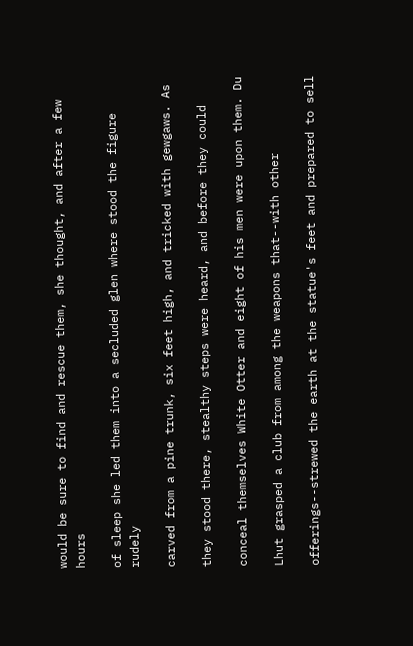would be sure to find and rescue them, she thought, and after a few hours

of sleep she led them into a secluded glen where stood the figure rudely

carved from a pine trunk, six feet high, and tricked with gewgaws. As

they stood there, stealthy steps were heard, and before they could

conceal themselves White Otter and eight of his men were upon them. Du

Lhut grasped a club from among the weapons that--with other

offerings--strewed the earth at the statue's feet and prepared to sell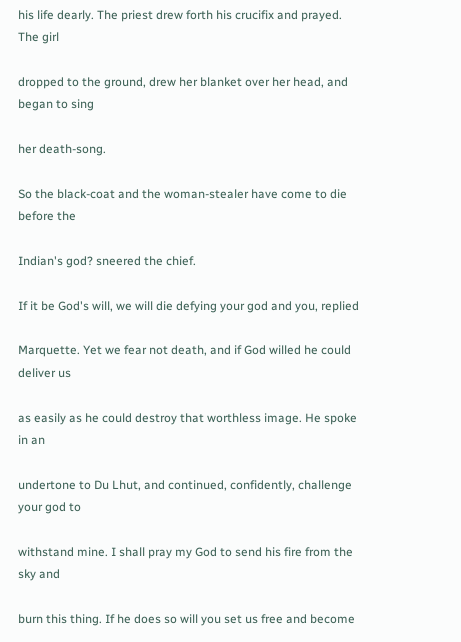his life dearly. The priest drew forth his crucifix and prayed. The girl

dropped to the ground, drew her blanket over her head, and began to sing

her death-song.

So the black-coat and the woman-stealer have come to die before the

Indian's god? sneered the chief.

If it be God's will, we will die defying your god and you, replied

Marquette. Yet we fear not death, and if God willed he could deliver us

as easily as he could destroy that worthless image. He spoke in an

undertone to Du Lhut, and continued, confidently, challenge your god to

withstand mine. I shall pray my God to send his fire from the sky and

burn this thing. If he does so will you set us free and become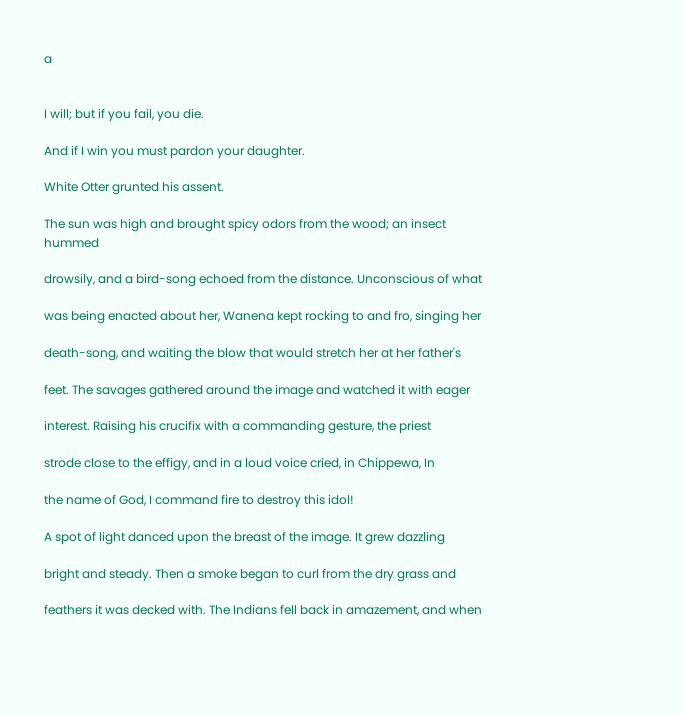a


I will; but if you fail, you die.

And if I win you must pardon your daughter.

White Otter grunted his assent.

The sun was high and brought spicy odors from the wood; an insect hummed

drowsily, and a bird-song echoed from the distance. Unconscious of what

was being enacted about her, Wanena kept rocking to and fro, singing her

death-song, and waiting the blow that would stretch her at her father's

feet. The savages gathered around the image and watched it with eager

interest. Raising his crucifix with a commanding gesture, the priest

strode close to the effigy, and in a loud voice cried, in Chippewa, In

the name of God, I command fire to destroy this idol!

A spot of light danced upon the breast of the image. It grew dazzling

bright and steady. Then a smoke began to curl from the dry grass and

feathers it was decked with. The Indians fell back in amazement, and when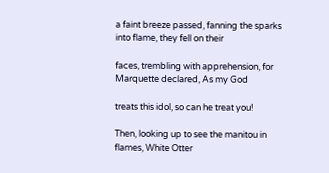a faint breeze passed, fanning the sparks into flame, they fell on their

faces, trembling with apprehension, for Marquette declared, As my God

treats this idol, so can he treat you!

Then, looking up to see the manitou in flames, White Otter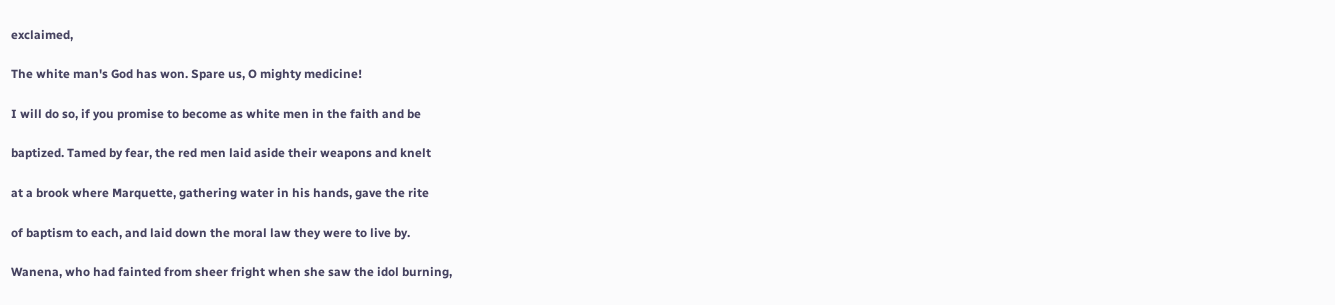exclaimed,

The white man's God has won. Spare us, O mighty medicine!

I will do so, if you promise to become as white men in the faith and be

baptized. Tamed by fear, the red men laid aside their weapons and knelt

at a brook where Marquette, gathering water in his hands, gave the rite

of baptism to each, and laid down the moral law they were to live by.

Wanena, who had fainted from sheer fright when she saw the idol burning,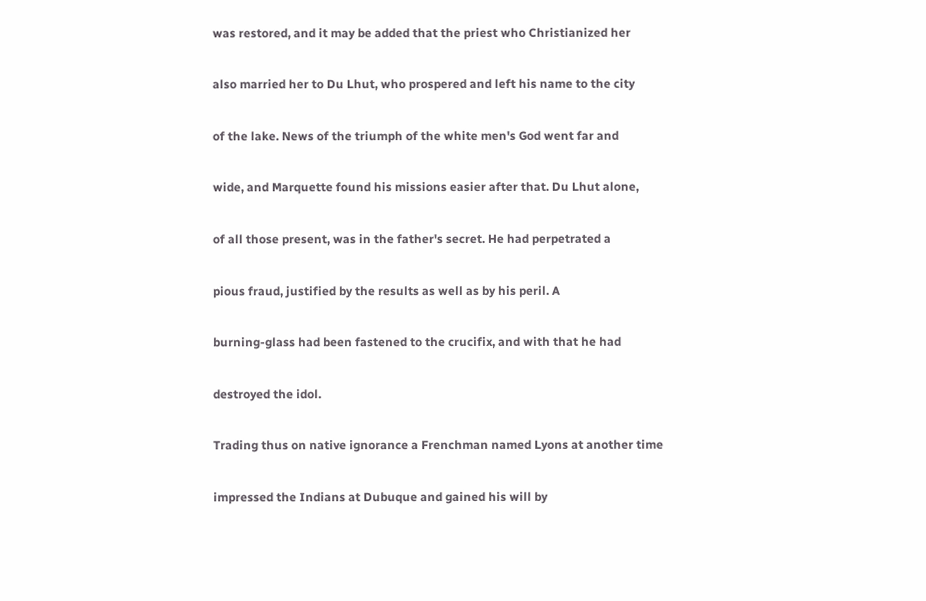was restored, and it may be added that the priest who Christianized her

also married her to Du Lhut, who prospered and left his name to the city

of the lake. News of the triumph of the white men's God went far and

wide, and Marquette found his missions easier after that. Du Lhut alone,

of all those present, was in the father's secret. He had perpetrated a

pious fraud, justified by the results as well as by his peril. A

burning-glass had been fastened to the crucifix, and with that he had

destroyed the idol.

Trading thus on native ignorance a Frenchman named Lyons at another time

impressed the Indians at Dubuque and gained his will by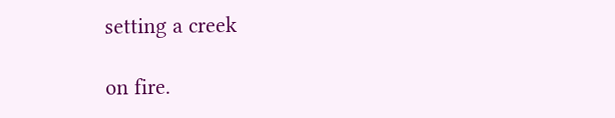setting a creek

on fire.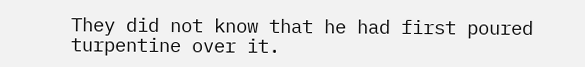They did not know that he had first poured turpentine over it.